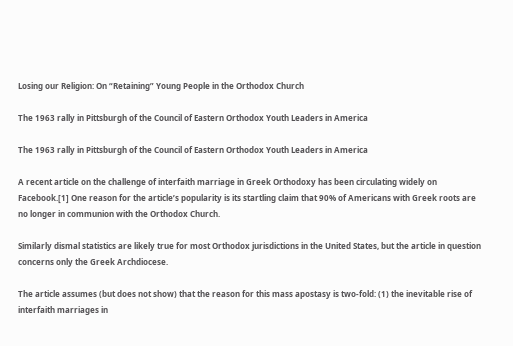Losing our Religion: On “Retaining” Young People in the Orthodox Church

The 1963 rally in Pittsburgh of the Council of Eastern Orthodox Youth Leaders in America

The 1963 rally in Pittsburgh of the Council of Eastern Orthodox Youth Leaders in America

A recent article on the challenge of interfaith marriage in Greek Orthodoxy has been circulating widely on Facebook.[1] One reason for the article’s popularity is its startling claim that 90% of Americans with Greek roots are no longer in communion with the Orthodox Church.

Similarly dismal statistics are likely true for most Orthodox jurisdictions in the United States, but the article in question concerns only the Greek Archdiocese.

The article assumes (but does not show) that the reason for this mass apostasy is two-fold: (1) the inevitable rise of interfaith marriages in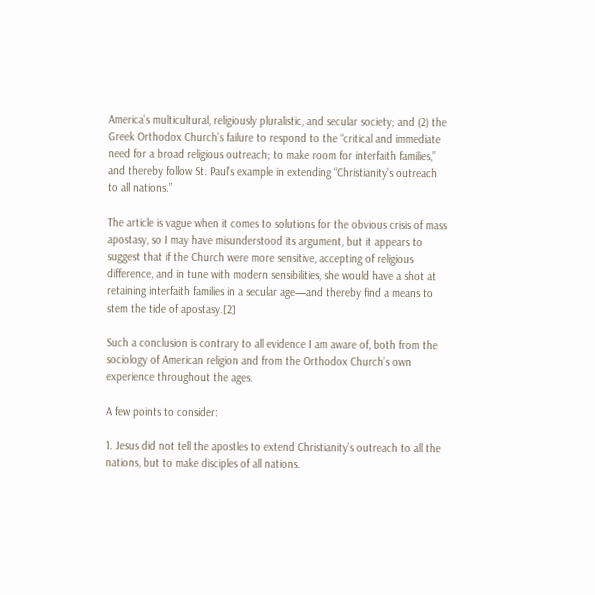America’s multicultural, religiously pluralistic, and secular society; and (2) the Greek Orthodox Church’s failure to respond to the “critical and immediate need for a broad religious outreach; to make room for interfaith families,” and thereby follow St. Paul’s example in extending “Christianity’s outreach to all nations.”

The article is vague when it comes to solutions for the obvious crisis of mass apostasy, so I may have misunderstood its argument, but it appears to suggest that if the Church were more sensitive, accepting of religious difference, and in tune with modern sensibilities, she would have a shot at retaining interfaith families in a secular age—and thereby find a means to stem the tide of apostasy.[2]

Such a conclusion is contrary to all evidence I am aware of, both from the sociology of American religion and from the Orthodox Church’s own experience throughout the ages.

A few points to consider:

1. Jesus did not tell the apostles to extend Christianity’s outreach to all the nations, but to make disciples of all nations.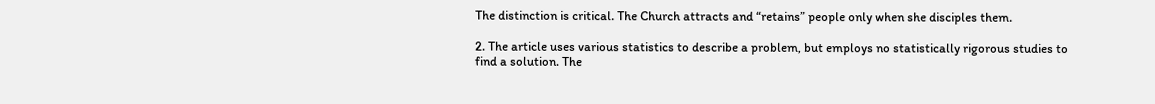The distinction is critical. The Church attracts and “retains” people only when she disciples them.

2. The article uses various statistics to describe a problem, but employs no statistically rigorous studies to find a solution. The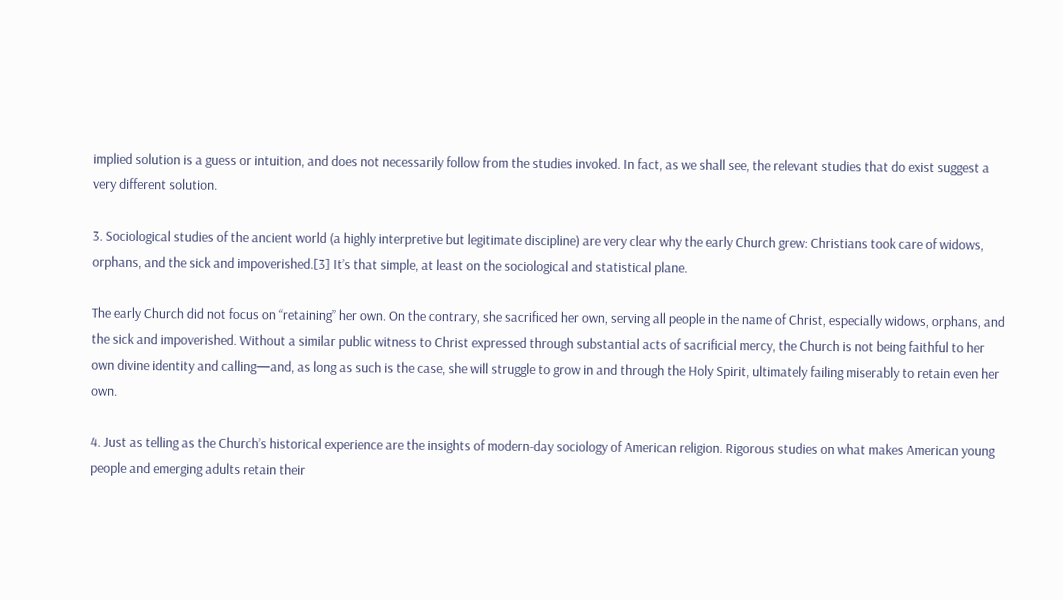implied solution is a guess or intuition, and does not necessarily follow from the studies invoked. In fact, as we shall see, the relevant studies that do exist suggest a very different solution.

3. Sociological studies of the ancient world (a highly interpretive but legitimate discipline) are very clear why the early Church grew: Christians took care of widows, orphans, and the sick and impoverished.[3] It’s that simple, at least on the sociological and statistical plane.

The early Church did not focus on “retaining” her own. On the contrary, she sacrificed her own, serving all people in the name of Christ, especially widows, orphans, and the sick and impoverished. Without a similar public witness to Christ expressed through substantial acts of sacrificial mercy, the Church is not being faithful to her own divine identity and calling—and, as long as such is the case, she will struggle to grow in and through the Holy Spirit, ultimately failing miserably to retain even her own.

4. Just as telling as the Church’s historical experience are the insights of modern-day sociology of American religion. Rigorous studies on what makes American young people and emerging adults retain their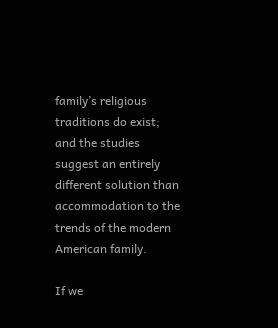family’s religious traditions do exist; and the studies suggest an entirely different solution than accommodation to the trends of the modern American family.

If we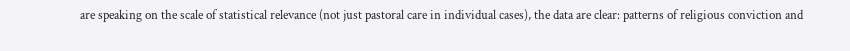are speaking on the scale of statistical relevance (not just pastoral care in individual cases), the data are clear: patterns of religious conviction and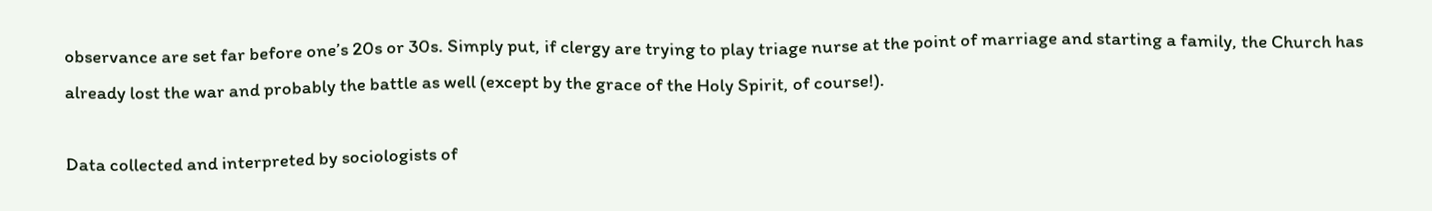observance are set far before one’s 20s or 30s. Simply put, if clergy are trying to play triage nurse at the point of marriage and starting a family, the Church has already lost the war and probably the battle as well (except by the grace of the Holy Spirit, of course!).

Data collected and interpreted by sociologists of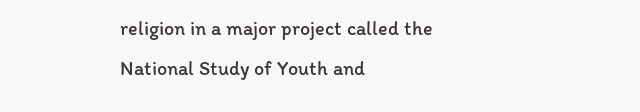religion in a major project called the National Study of Youth and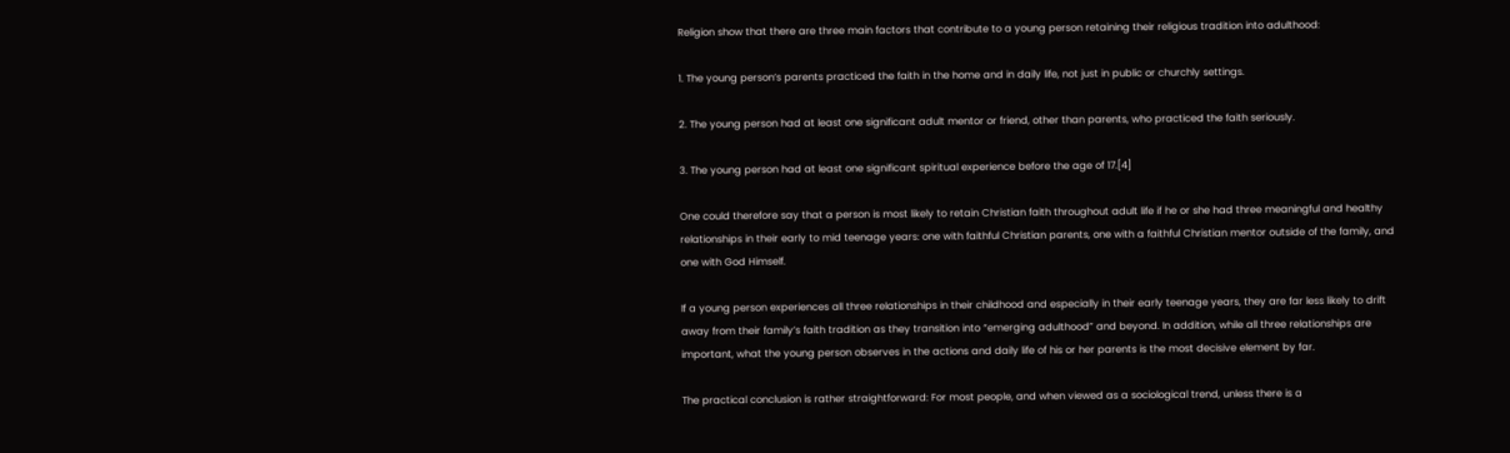Religion show that there are three main factors that contribute to a young person retaining their religious tradition into adulthood:

1. The young person’s parents practiced the faith in the home and in daily life, not just in public or churchly settings.

2. The young person had at least one significant adult mentor or friend, other than parents, who practiced the faith seriously.

3. The young person had at least one significant spiritual experience before the age of 17.[4]

One could therefore say that a person is most likely to retain Christian faith throughout adult life if he or she had three meaningful and healthy relationships in their early to mid teenage years: one with faithful Christian parents, one with a faithful Christian mentor outside of the family, and one with God Himself.

If a young person experiences all three relationships in their childhood and especially in their early teenage years, they are far less likely to drift away from their family’s faith tradition as they transition into “emerging adulthood” and beyond. In addition, while all three relationships are important, what the young person observes in the actions and daily life of his or her parents is the most decisive element by far.

The practical conclusion is rather straightforward: For most people, and when viewed as a sociological trend, unless there is a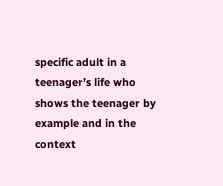specific adult in a teenager’s life who shows the teenager by example and in the context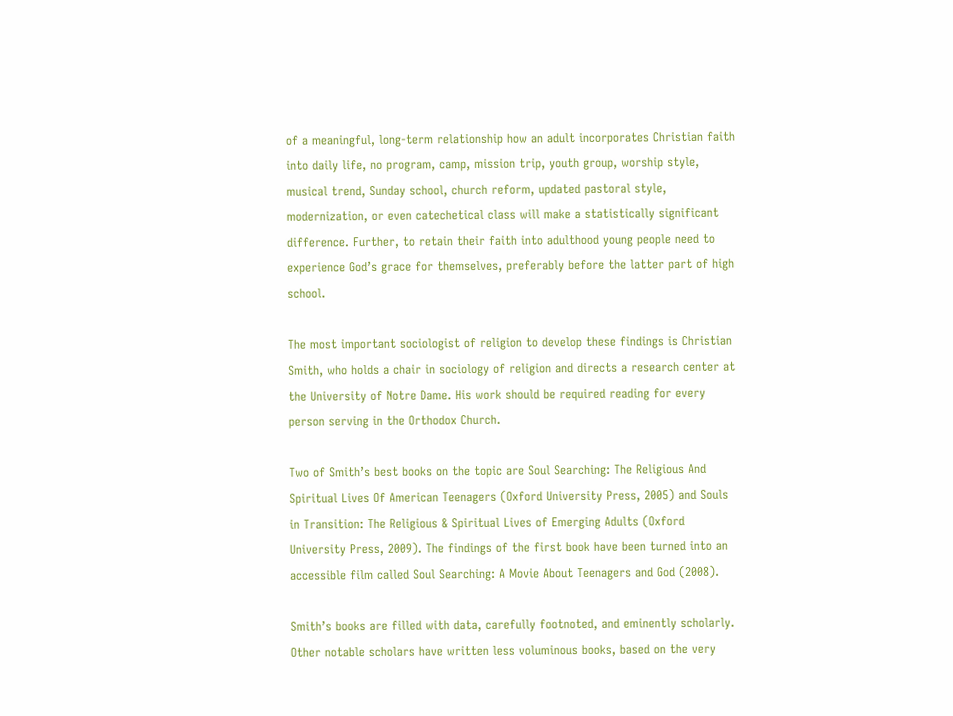of a meaningful, long-term relationship how an adult incorporates Christian faith into daily life, no program, camp, mission trip, youth group, worship style, musical trend, Sunday school, church reform, updated pastoral style, modernization, or even catechetical class will make a statistically significant difference. Further, to retain their faith into adulthood young people need to experience God’s grace for themselves, preferably before the latter part of high school.

The most important sociologist of religion to develop these findings is Christian Smith, who holds a chair in sociology of religion and directs a research center at the University of Notre Dame. His work should be required reading for every person serving in the Orthodox Church.

Two of Smith’s best books on the topic are Soul Searching: The Religious And Spiritual Lives Of American Teenagers (Oxford University Press, 2005) and Souls in Transition: The Religious & Spiritual Lives of Emerging Adults (Oxford University Press, 2009). The findings of the first book have been turned into an accessible film called Soul Searching: A Movie About Teenagers and God (2008).

Smith’s books are filled with data, carefully footnoted, and eminently scholarly. Other notable scholars have written less voluminous books, based on the very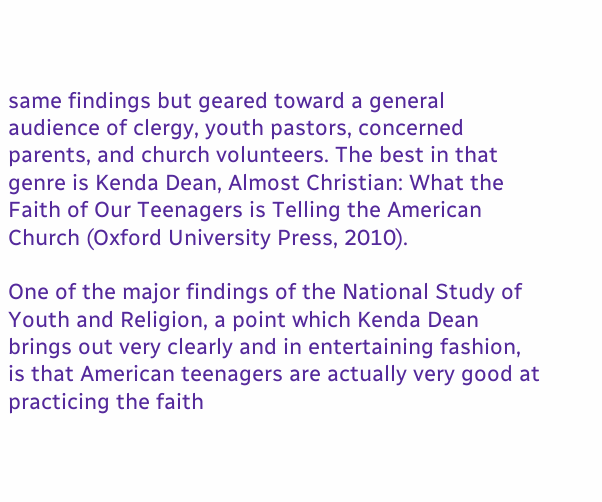same findings but geared toward a general audience of clergy, youth pastors, concerned parents, and church volunteers. The best in that genre is Kenda Dean, Almost Christian: What the Faith of Our Teenagers is Telling the American Church (Oxford University Press, 2010).

One of the major findings of the National Study of Youth and Religion, a point which Kenda Dean brings out very clearly and in entertaining fashion, is that American teenagers are actually very good at practicing the faith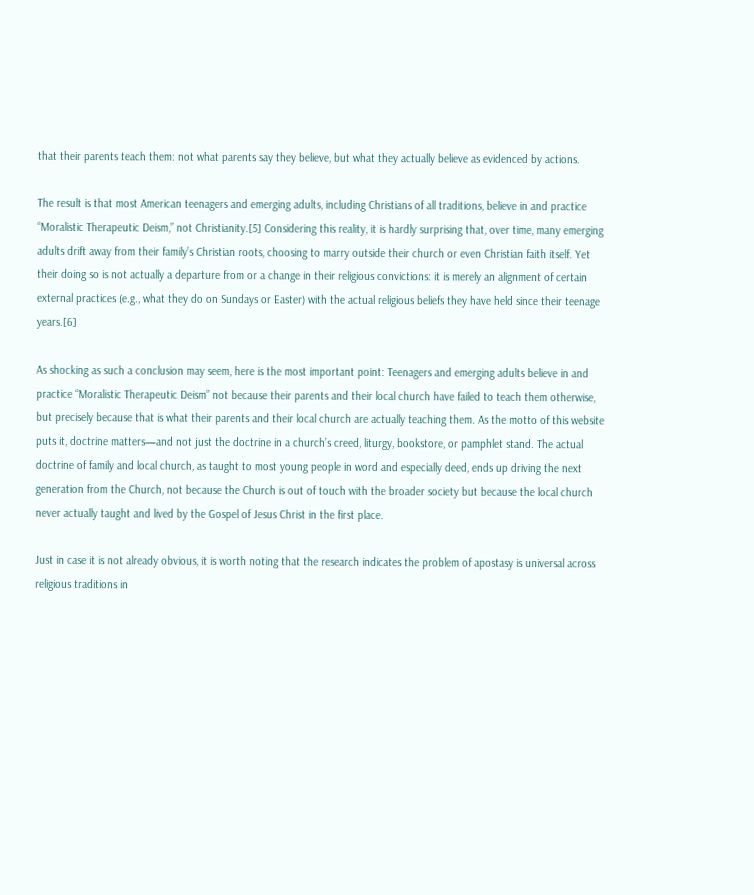that their parents teach them: not what parents say they believe, but what they actually believe as evidenced by actions.

The result is that most American teenagers and emerging adults, including Christians of all traditions, believe in and practice “Moralistic Therapeutic Deism,” not Christianity.[5] Considering this reality, it is hardly surprising that, over time, many emerging adults drift away from their family’s Christian roots, choosing to marry outside their church or even Christian faith itself. Yet their doing so is not actually a departure from or a change in their religious convictions: it is merely an alignment of certain external practices (e.g., what they do on Sundays or Easter) with the actual religious beliefs they have held since their teenage years.[6]

As shocking as such a conclusion may seem, here is the most important point: Teenagers and emerging adults believe in and practice “Moralistic Therapeutic Deism” not because their parents and their local church have failed to teach them otherwise, but precisely because that is what their parents and their local church are actually teaching them. As the motto of this website puts it, doctrine matters—and not just the doctrine in a church’s creed, liturgy, bookstore, or pamphlet stand. The actual doctrine of family and local church, as taught to most young people in word and especially deed, ends up driving the next generation from the Church, not because the Church is out of touch with the broader society but because the local church never actually taught and lived by the Gospel of Jesus Christ in the first place.

Just in case it is not already obvious, it is worth noting that the research indicates the problem of apostasy is universal across religious traditions in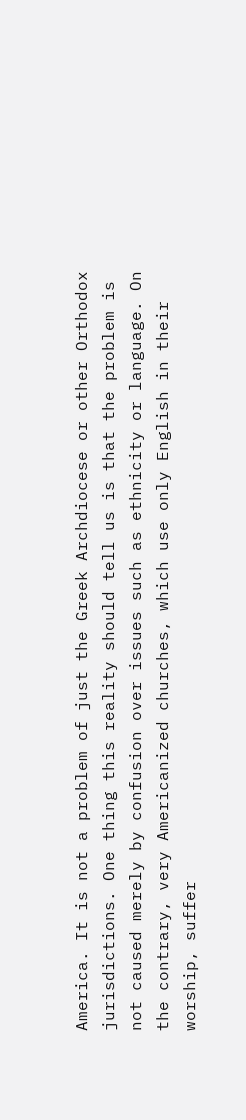America. It is not a problem of just the Greek Archdiocese or other Orthodox jurisdictions. One thing this reality should tell us is that the problem is not caused merely by confusion over issues such as ethnicity or language. On the contrary, very Americanized churches, which use only English in their worship, suffer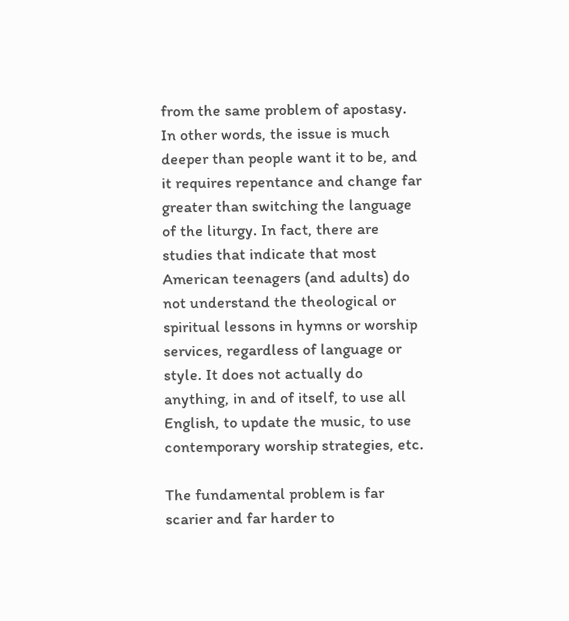from the same problem of apostasy. In other words, the issue is much deeper than people want it to be, and it requires repentance and change far greater than switching the language of the liturgy. In fact, there are studies that indicate that most American teenagers (and adults) do not understand the theological or spiritual lessons in hymns or worship services, regardless of language or style. It does not actually do anything, in and of itself, to use all English, to update the music, to use contemporary worship strategies, etc.

The fundamental problem is far scarier and far harder to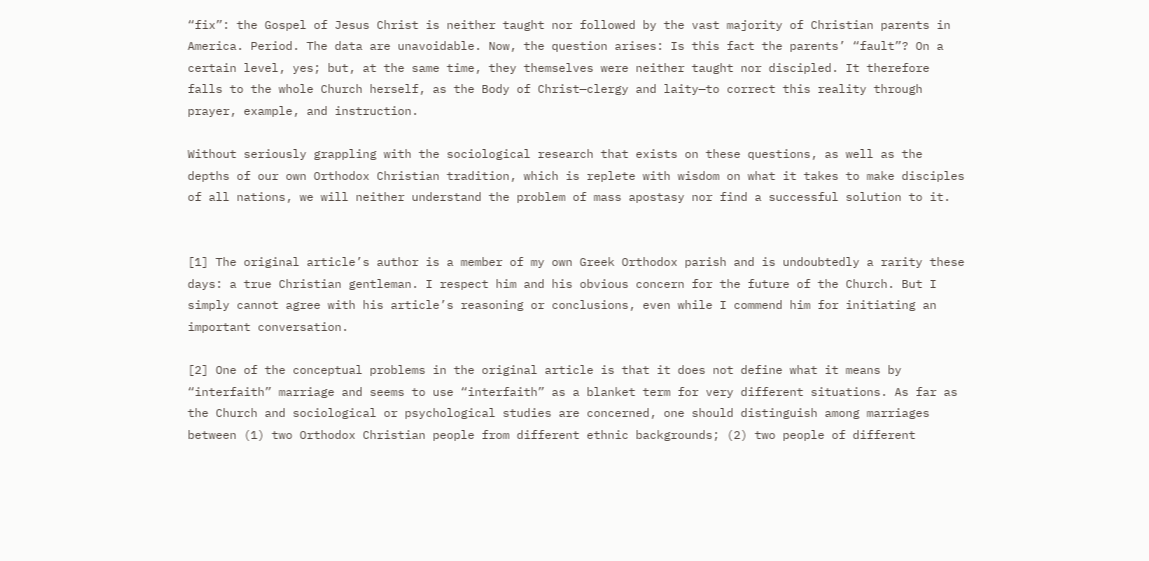“fix”: the Gospel of Jesus Christ is neither taught nor followed by the vast majority of Christian parents in America. Period. The data are unavoidable. Now, the question arises: Is this fact the parents’ “fault”? On a certain level, yes; but, at the same time, they themselves were neither taught nor discipled. It therefore falls to the whole Church herself, as the Body of Christ—clergy and laity—to correct this reality through prayer, example, and instruction.

Without seriously grappling with the sociological research that exists on these questions, as well as the depths of our own Orthodox Christian tradition, which is replete with wisdom on what it takes to make disciples of all nations, we will neither understand the problem of mass apostasy nor find a successful solution to it.


[1] The original article’s author is a member of my own Greek Orthodox parish and is undoubtedly a rarity these days: a true Christian gentleman. I respect him and his obvious concern for the future of the Church. But I simply cannot agree with his article’s reasoning or conclusions, even while I commend him for initiating an important conversation.

[2] One of the conceptual problems in the original article is that it does not define what it means by “interfaith” marriage and seems to use “interfaith” as a blanket term for very different situations. As far as the Church and sociological or psychological studies are concerned, one should distinguish among marriages between (1) two Orthodox Christian people from different ethnic backgrounds; (2) two people of different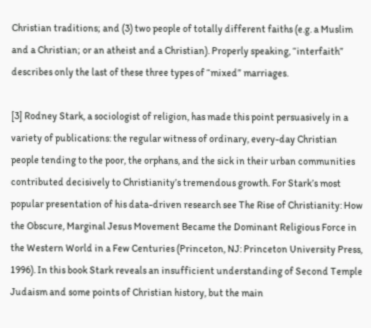Christian traditions; and (3) two people of totally different faiths (e.g. a Muslim and a Christian; or an atheist and a Christian). Properly speaking, “interfaith” describes only the last of these three types of “mixed” marriages.

[3] Rodney Stark, a sociologist of religion, has made this point persuasively in a variety of publications: the regular witness of ordinary, every-day Christian people tending to the poor, the orphans, and the sick in their urban communities contributed decisively to Christianity’s tremendous growth. For Stark’s most popular presentation of his data-driven research see The Rise of Christianity: How the Obscure, Marginal Jesus Movement Became the Dominant Religious Force in the Western World in a Few Centuries (Princeton, NJ: Princeton University Press, 1996). In this book Stark reveals an insufficient understanding of Second Temple Judaism and some points of Christian history, but the main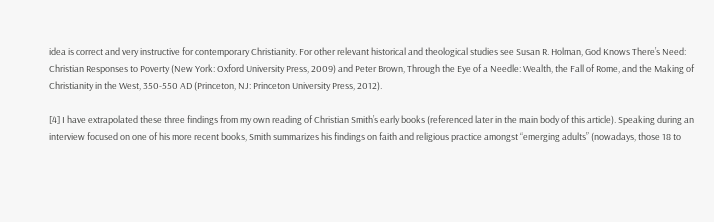idea is correct and very instructive for contemporary Christianity. For other relevant historical and theological studies see Susan R. Holman, God Knows There’s Need: Christian Responses to Poverty (New York: Oxford University Press, 2009) and Peter Brown, Through the Eye of a Needle: Wealth, the Fall of Rome, and the Making of Christianity in the West, 350-550 AD (Princeton, NJ: Princeton University Press, 2012).

[4] I have extrapolated these three findings from my own reading of Christian Smith’s early books (referenced later in the main body of this article). Speaking during an interview focused on one of his more recent books, Smith summarizes his findings on faith and religious practice amongst “emerging adults” (nowadays, those 18 to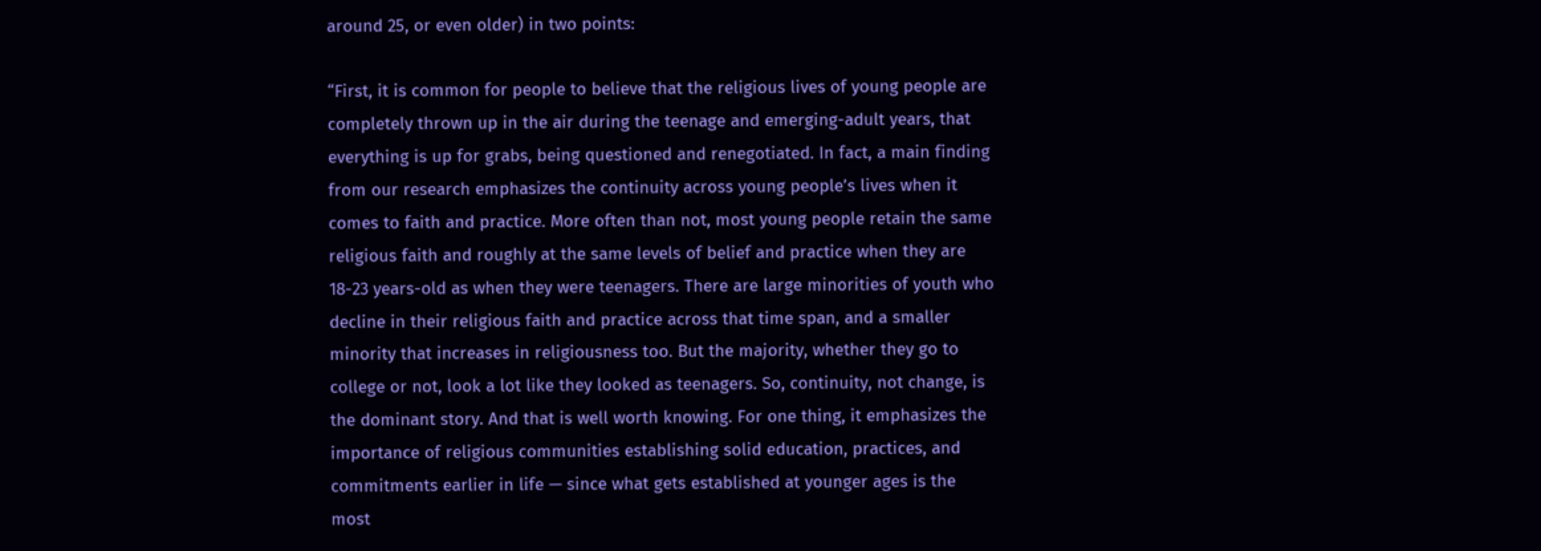around 25, or even older) in two points:

“First, it is common for people to believe that the religious lives of young people are completely thrown up in the air during the teenage and emerging-adult years, that everything is up for grabs, being questioned and renegotiated. In fact, a main finding from our research emphasizes the continuity across young people’s lives when it comes to faith and practice. More often than not, most young people retain the same religious faith and roughly at the same levels of belief and practice when they are 18-23 years-old as when they were teenagers. There are large minorities of youth who decline in their religious faith and practice across that time span, and a smaller minority that increases in religiousness too. But the majority, whether they go to college or not, look a lot like they looked as teenagers. So, continuity, not change, is the dominant story. And that is well worth knowing. For one thing, it emphasizes the importance of religious communities establishing solid education, practices, and commitments earlier in life — since what gets established at younger ages is the most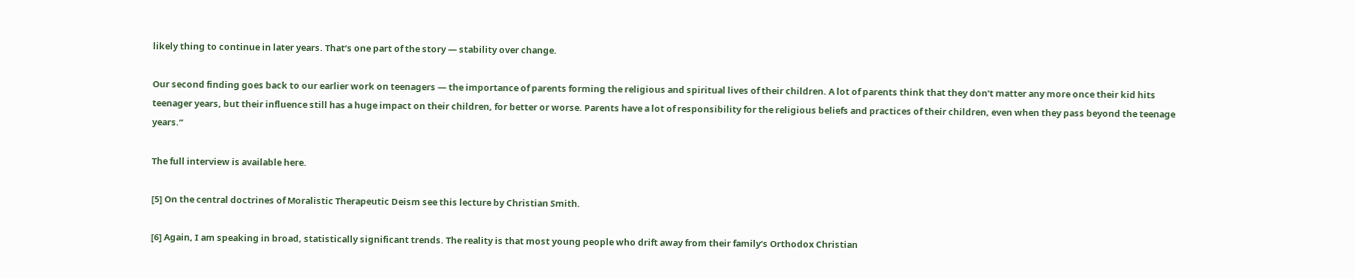likely thing to continue in later years. That’s one part of the story — stability over change.

Our second finding goes back to our earlier work on teenagers — the importance of parents forming the religious and spiritual lives of their children. A lot of parents think that they don’t matter any more once their kid hits teenager years, but their influence still has a huge impact on their children, for better or worse. Parents have a lot of responsibility for the religious beliefs and practices of their children, even when they pass beyond the teenage years.”

The full interview is available here.

[5] On the central doctrines of Moralistic Therapeutic Deism see this lecture by Christian Smith.

[6] Again, I am speaking in broad, statistically significant trends. The reality is that most young people who drift away from their family’s Orthodox Christian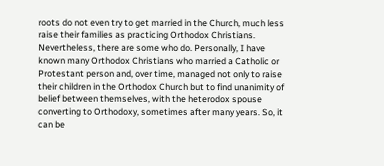roots do not even try to get married in the Church, much less raise their families as practicing Orthodox Christians. Nevertheless, there are some who do. Personally, I have known many Orthodox Christians who married a Catholic or Protestant person and, over time, managed not only to raise their children in the Orthodox Church but to find unanimity of belief between themselves, with the heterodox spouse converting to Orthodoxy, sometimes after many years. So, it can be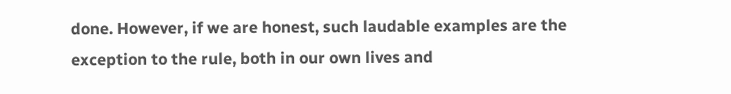done. However, if we are honest, such laudable examples are the exception to the rule, both in our own lives and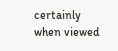certainly when viewed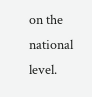on the national level.